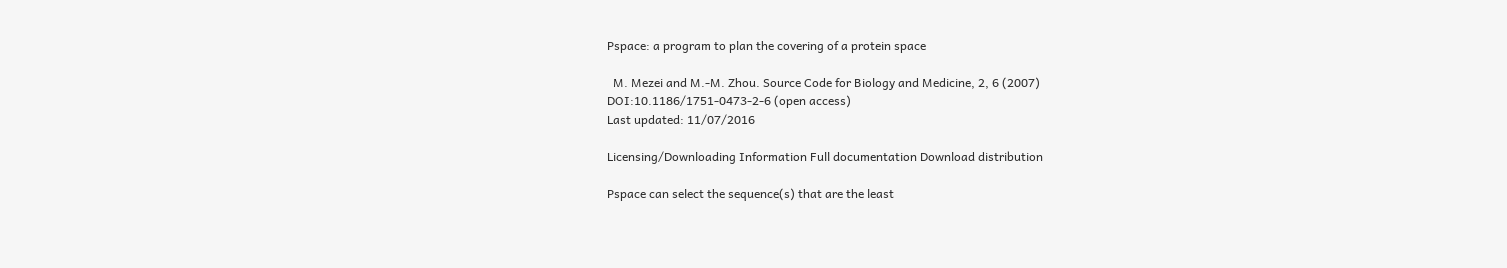Pspace: a program to plan the covering of a protein space

  M. Mezei and M.-M. Zhou. Source Code for Biology and Medicine, 2, 6 (2007)
DOI:10.1186/1751-0473-2-6 (open access)
Last updated: 11/07/2016

Licensing/Downloading Information Full documentation Download distribution

Pspace can select the sequence(s) that are the least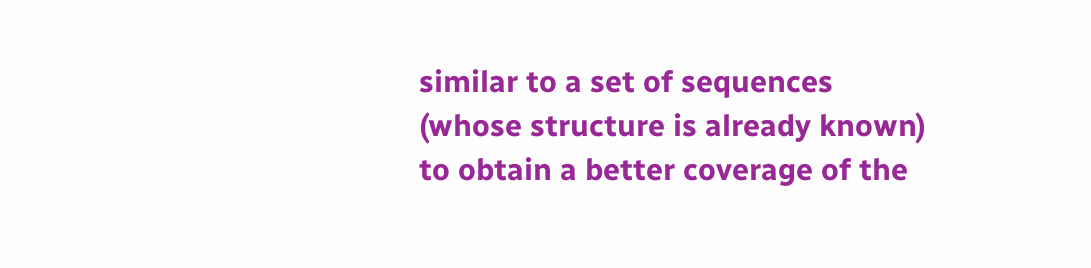similar to a set of sequences (whose structure is already known) to obtain a better coverage of the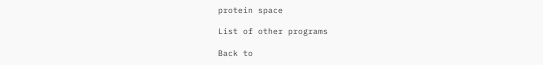protein space

List of other programs

Back to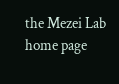the Mezei Lab home page